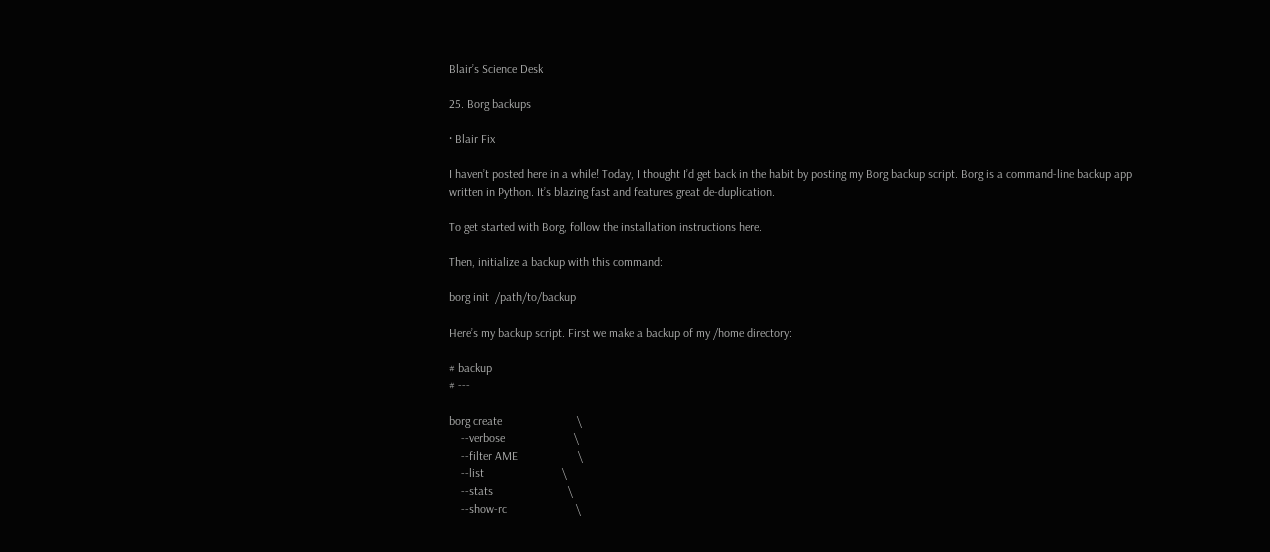Blair’s Science Desk

25. Borg backups

· Blair Fix

I haven’t posted here in a while! Today, I thought I’d get back in the habit by posting my Borg backup script. Borg is a command-line backup app written in Python. It’s blazing fast and features great de-duplication.

To get started with Borg, follow the installation instructions here.

Then, initialize a backup with this command:

borg init  /path/to/backup

Here’s my backup script. First we make a backup of my /home directory:

# backup
# ---

borg create                         \
    --verbose                       \
    --filter AME                    \
    --list                          \
    --stats                         \
    --show-rc                       \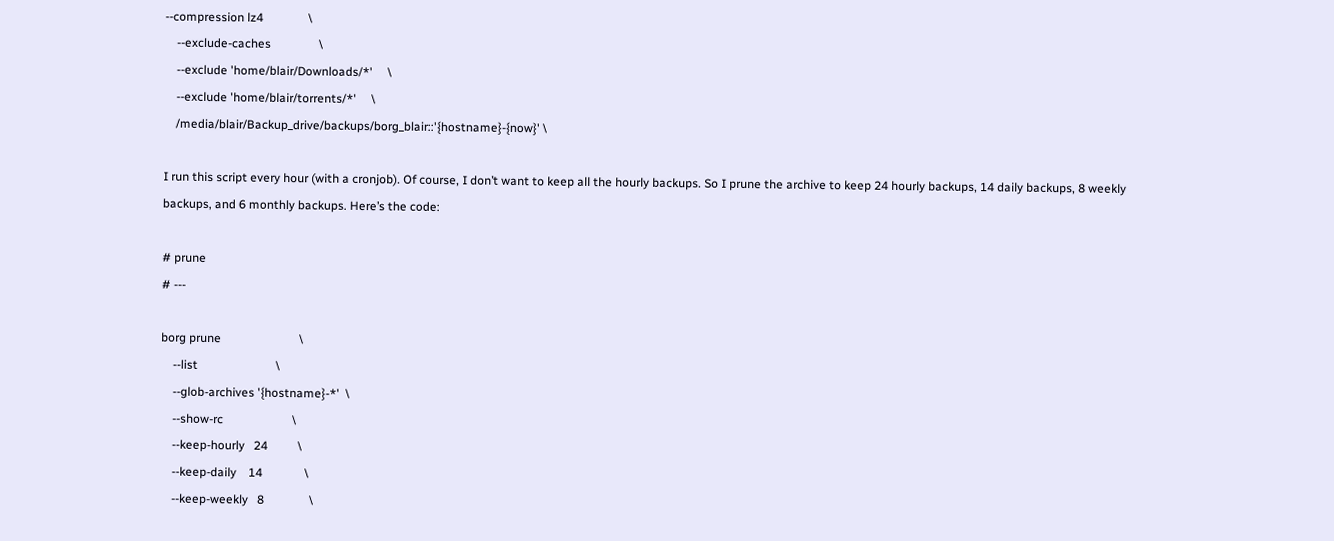--compression lz4               \
    --exclude-caches                \
    --exclude 'home/blair/Downloads/*'     \
    --exclude 'home/blair/torrents/*'     \
    /media/blair/Backup_drive/backups/borg_blair::'{hostname}-{now}' \

I run this script every hour (with a cronjob). Of course, I don’t want to keep all the hourly backups. So I prune the archive to keep 24 hourly backups, 14 daily backups, 8 weekly backups, and 6 monthly backups. Here’s the code:

# prune
# ---

borg prune                          \
    --list                          \
    --glob-archives '{hostname}-*'  \
    --show-rc                       \
    --keep-hourly   24          \
    --keep-daily    14              \
    --keep-weekly   8               \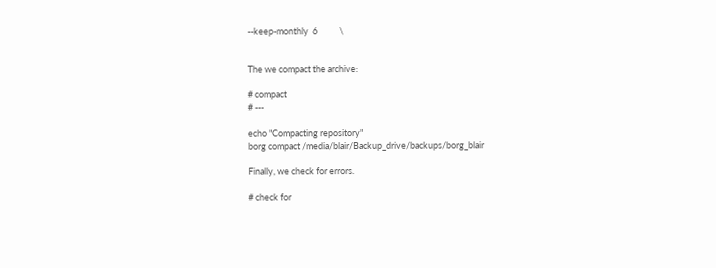--keep-monthly  6           \


The we compact the archive:

# compact
# ---

echo "Compacting repository"
borg compact /media/blair/Backup_drive/backups/borg_blair

Finally, we check for errors.

# check for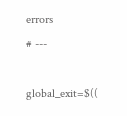errors
# ---

global_exit=$((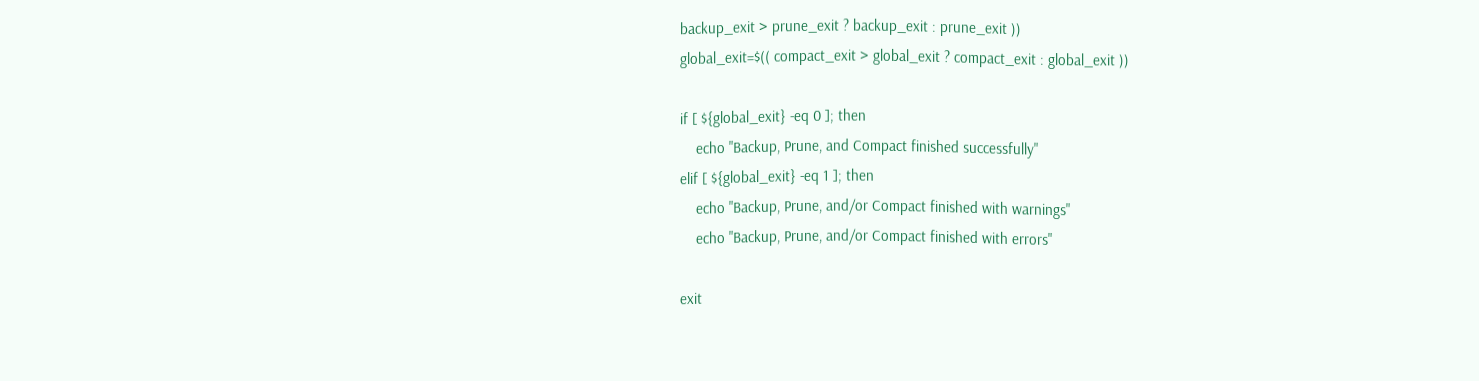backup_exit > prune_exit ? backup_exit : prune_exit ))
global_exit=$(( compact_exit > global_exit ? compact_exit : global_exit ))

if [ ${global_exit} -eq 0 ]; then
    echo "Backup, Prune, and Compact finished successfully"
elif [ ${global_exit} -eq 1 ]; then
    echo "Backup, Prune, and/or Compact finished with warnings"
    echo "Backup, Prune, and/or Compact finished with errors"

exit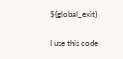${global_exit}

I use this code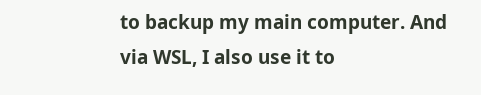to backup my main computer. And via WSL, I also use it to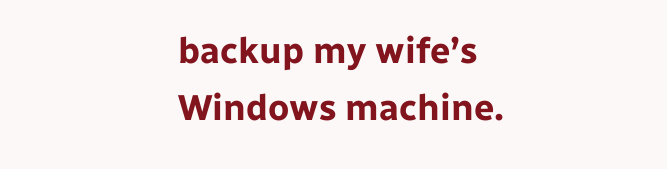backup my wife’s Windows machine.